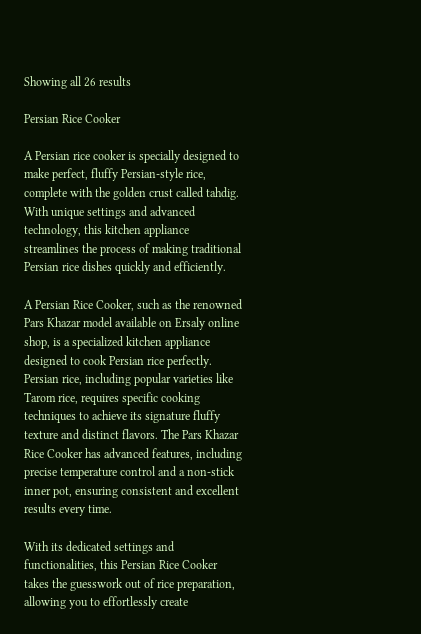Showing all 26 results

Persian Rice Cooker

A Persian rice cooker is specially designed to make perfect, fluffy Persian-style rice, complete with the golden crust called tahdig. With unique settings and advanced technology, this kitchen appliance streamlines the process of making traditional Persian rice dishes quickly and efficiently.

A Persian Rice Cooker, such as the renowned Pars Khazar model available on Ersaly online shop, is a specialized kitchen appliance designed to cook Persian rice perfectly. Persian rice, including popular varieties like Tarom rice, requires specific cooking techniques to achieve its signature fluffy texture and distinct flavors. The Pars Khazar Rice Cooker has advanced features, including precise temperature control and a non-stick inner pot, ensuring consistent and excellent results every time.

With its dedicated settings and functionalities, this Persian Rice Cooker takes the guesswork out of rice preparation, allowing you to effortlessly create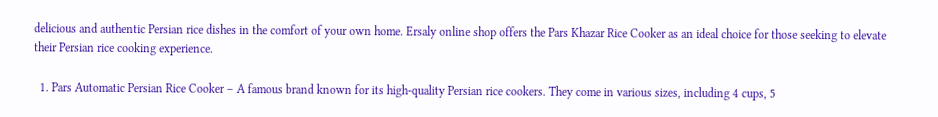delicious and authentic Persian rice dishes in the comfort of your own home. Ersaly online shop offers the Pars Khazar Rice Cooker as an ideal choice for those seeking to elevate their Persian rice cooking experience.

  1. Pars Automatic Persian Rice Cooker – A famous brand known for its high-quality Persian rice cookers. They come in various sizes, including 4 cups, 5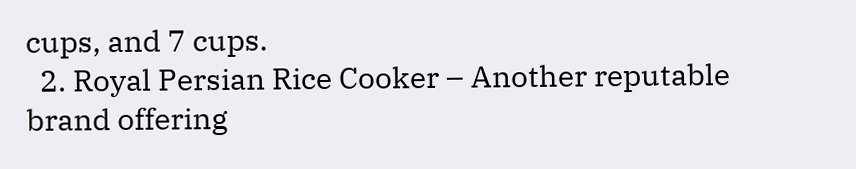cups, and 7 cups.
  2. Royal Persian Rice Cooker – Another reputable brand offering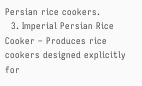Persian rice cookers.
  3. Imperial Persian Rice Cooker – Produces rice cookers designed explicitly for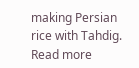making Persian rice with Tahdig.
Read more